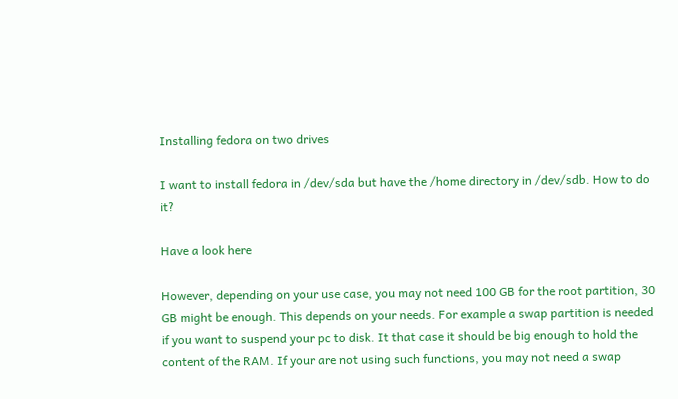Installing fedora on two drives

I want to install fedora in /dev/sda but have the /home directory in /dev/sdb. How to do it?

Have a look here

However, depending on your use case, you may not need 100 GB for the root partition, 30 GB might be enough. This depends on your needs. For example a swap partition is needed if you want to suspend your pc to disk. It that case it should be big enough to hold the content of the RAM. If your are not using such functions, you may not need a swap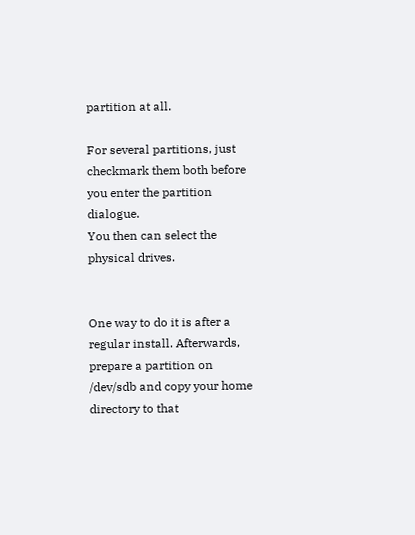partition at all.

For several partitions, just checkmark them both before you enter the partition dialogue.
You then can select the physical drives.


One way to do it is after a regular install. Afterwards, prepare a partition on /dev/sdb and copy your home directory to that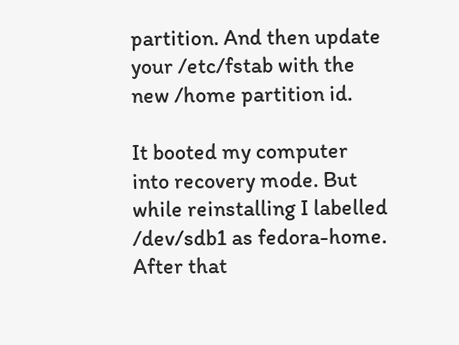partition. And then update your /etc/fstab with the new /home partition id.

It booted my computer into recovery mode. But while reinstalling I labelled /dev/sdb1 as fedora-home. After that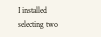I installed selecting two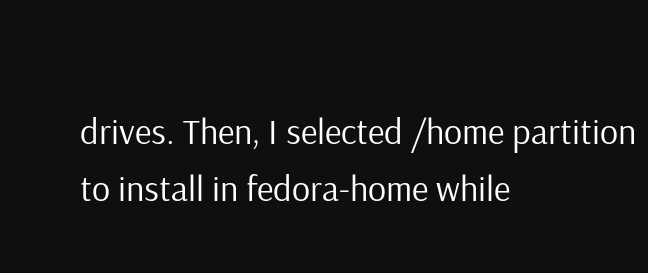drives. Then, I selected /home partition to install in fedora-home while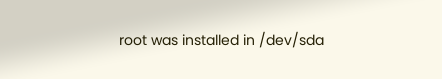root was installed in /dev/sda